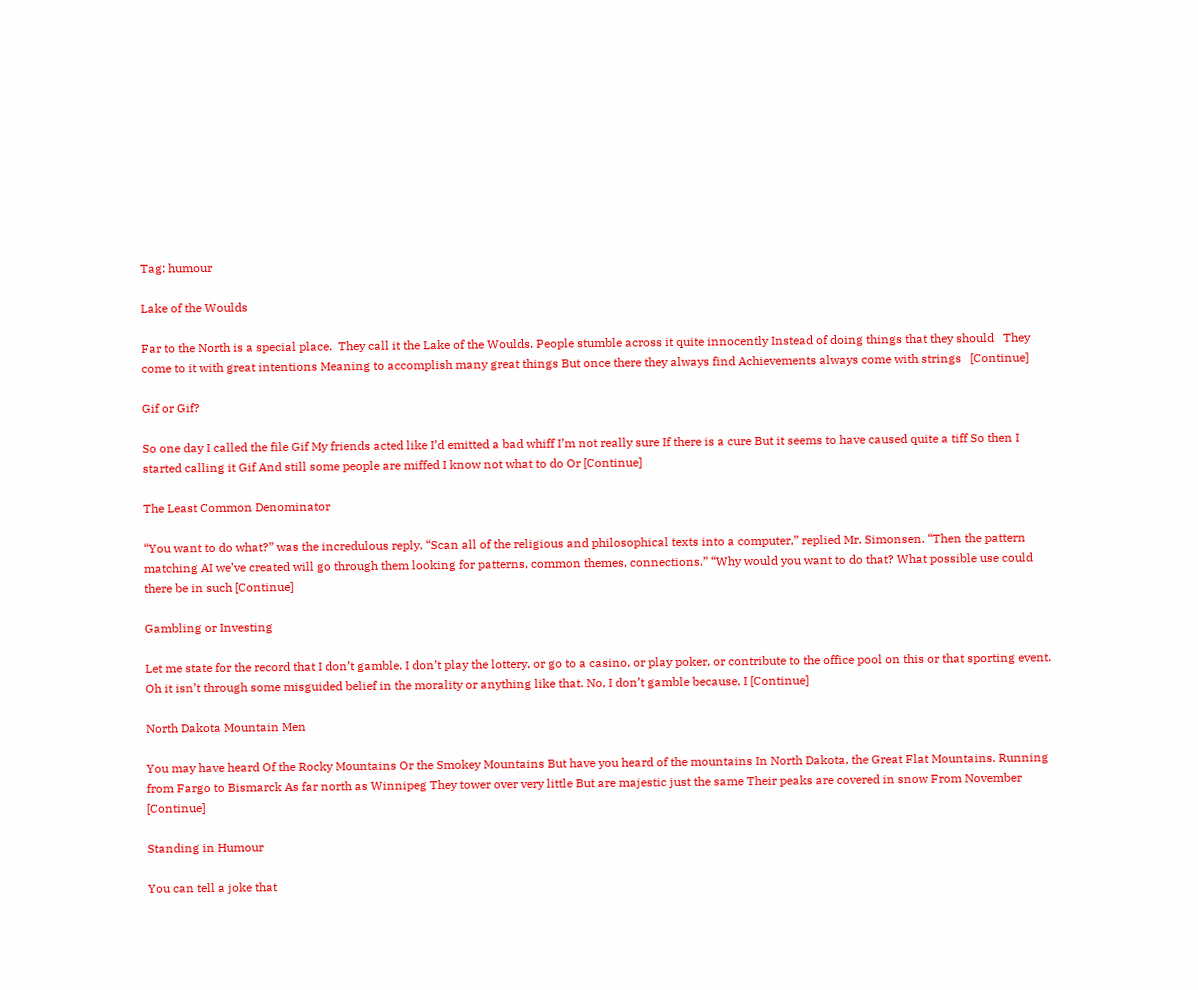Tag: humour

Lake of the Woulds

Far to the North is a special place.  They call it the Lake of the Woulds. People stumble across it quite innocently Instead of doing things that they should   They come to it with great intentions Meaning to accomplish many great things But once there they always find Achievements always come with strings   [Continue]

Gif or Gif?

So one day I called the file Gif My friends acted like I’d emitted a bad whiff I’m not really sure If there is a cure But it seems to have caused quite a tiff So then I started calling it Gif And still some people are miffed I know not what to do Or [Continue]

The Least Common Denominator

“You want to do what?” was the incredulous reply. “Scan all of the religious and philosophical texts into a computer,” replied Mr. Simonsen. “Then the pattern matching AI we’ve created will go through them looking for patterns, common themes, connections.” “Why would you want to do that? What possible use could there be in such [Continue]

Gambling or Investing

Let me state for the record that I don’t gamble. I don’t play the lottery, or go to a casino, or play poker, or contribute to the office pool on this or that sporting event. Oh it isn’t through some misguided belief in the morality or anything like that. No, I don’t gamble because, I [Continue]

North Dakota Mountain Men

You may have heard Of the Rocky Mountains Or the Smokey Mountains But have you heard of the mountains In North Dakota, the Great Flat Mountains. Running from Fargo to Bismarck As far north as Winnipeg They tower over very little But are majestic just the same Their peaks are covered in snow From November [Continue]

Standing in Humour

You can tell a joke that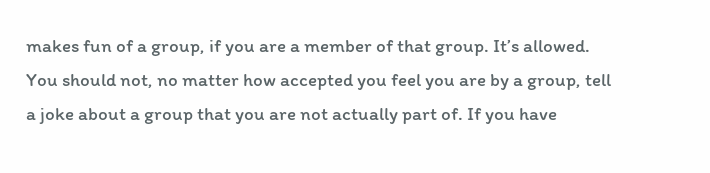makes fun of a group, if you are a member of that group. It’s allowed. You should not, no matter how accepted you feel you are by a group, tell a joke about a group that you are not actually part of. If you have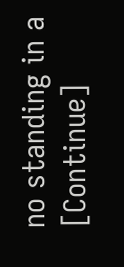no standing in a [Continue]